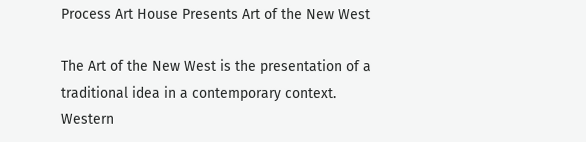Process Art House Presents Art of the New West

The Art of the New West is the presentation of a traditional idea in a contemporary context. Western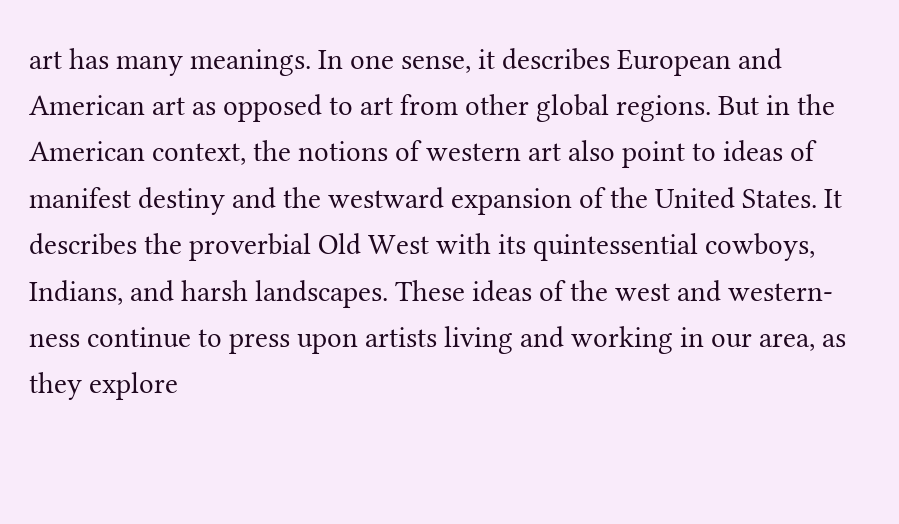art has many meanings. In one sense, it describes European and American art as opposed to art from other global regions. But in the American context, the notions of western art also point to ideas of manifest destiny and the westward expansion of the United States. It describes the proverbial Old West with its quintessential cowboys, Indians, and harsh landscapes. These ideas of the west and western-ness continue to press upon artists living and working in our area, as they explore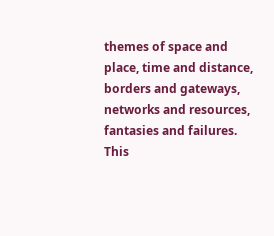themes of space and place, time and distance, borders and gateways, networks and resources, fantasies and failures. This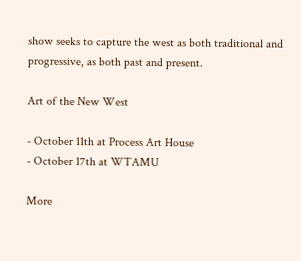show seeks to capture the west as both traditional and progressive, as both past and present.

Art of the New West

- October 11th at Process Art House
- October 17th at WTAMU

More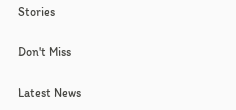Stories

Don't Miss

Latest News